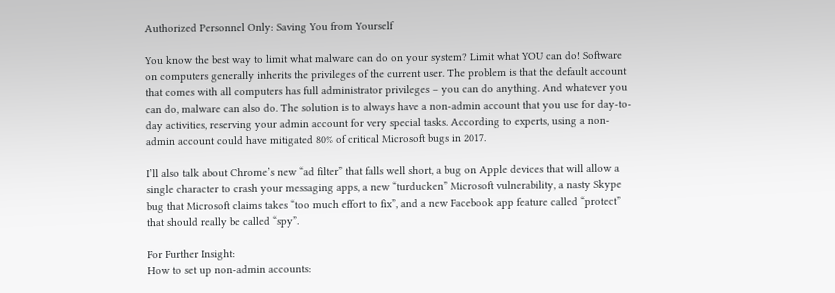Authorized Personnel Only: Saving You from Yourself

You know the best way to limit what malware can do on your system? Limit what YOU can do! Software on computers generally inherits the privileges of the current user. The problem is that the default account that comes with all computers has full administrator privileges – you can do anything. And whatever you can do, malware can also do. The solution is to always have a non-admin account that you use for day-to-day activities, reserving your admin account for very special tasks. According to experts, using a non-admin account could have mitigated 80% of critical Microsoft bugs in 2017.

I’ll also talk about Chrome’s new “ad filter” that falls well short, a bug on Apple devices that will allow a single character to crash your messaging apps, a new “turducken” Microsoft vulnerability, a nasty Skype bug that Microsoft claims takes “too much effort to fix”, and a new Facebook app feature called “protect” that should really be called “spy”.

For Further Insight:
How to set up non-admin accounts: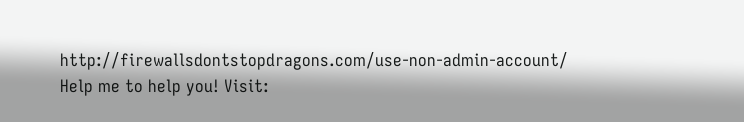http://firewallsdontstopdragons.com/use-non-admin-account/
Help me to help you! Visit: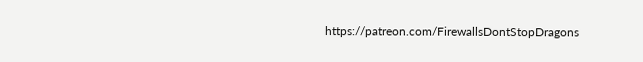https://patreon.com/FirewallsDontStopDragons